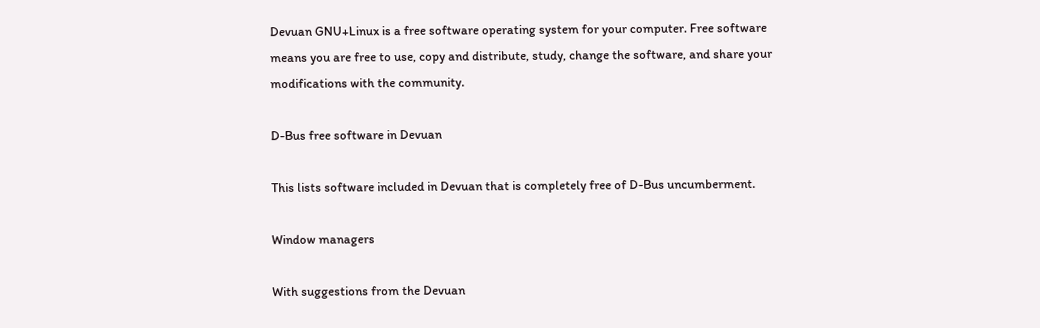Devuan GNU+Linux is a free software operating system for your computer. Free software means you are free to use, copy and distribute, study, change the software, and share your modifications with the community.

D-Bus free software in Devuan

This lists software included in Devuan that is completely free of D-Bus uncumberment.

Window managers

With suggestions from the Devuan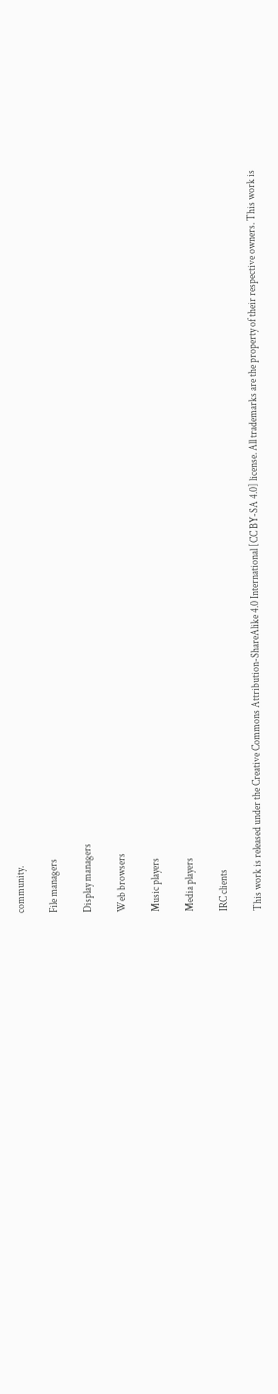community.

File managers

Display managers

Web browsers

Music players

Media players

IRC clients

This work is released under the Creative Commons Attribution-ShareAlike 4.0 International [CC BY-SA 4.0] license. All trademarks are the property of their respective owners. This work is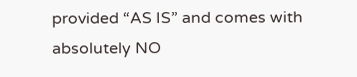provided “AS IS” and comes with absolutely NO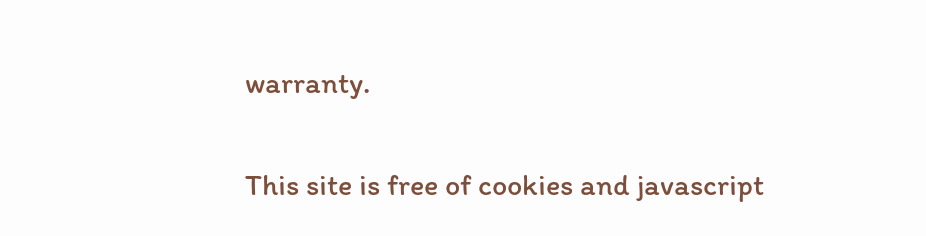warranty.

This site is free of cookies and javascript